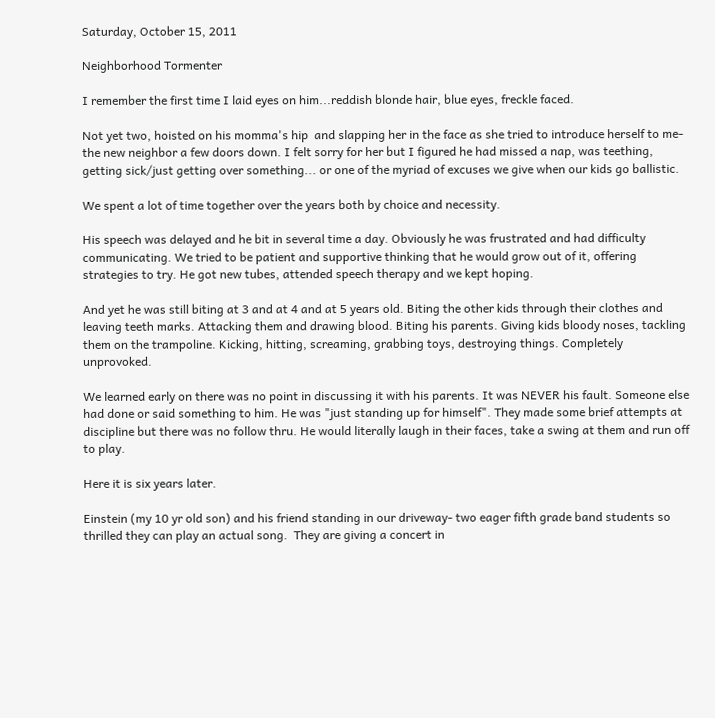Saturday, October 15, 2011

Neighborhood Tormenter

I remember the first time I laid eyes on him...reddish blonde hair, blue eyes, freckle faced.

Not yet two, hoisted on his momma's hip  and slapping her in the face as she tried to introduce herself to me-the new neighbor a few doors down. I felt sorry for her but I figured he had missed a nap, was teething, getting sick/just getting over something... or one of the myriad of excuses we give when our kids go ballistic.

We spent a lot of time together over the years both by choice and necessity.

His speech was delayed and he bit in several time a day. Obviously he was frustrated and had difficulty communicating. We tried to be patient and supportive thinking that he would grow out of it, offering strategies to try. He got new tubes, attended speech therapy and we kept hoping.

And yet he was still biting at 3 and at 4 and at 5 years old. Biting the other kids through their clothes and leaving teeth marks. Attacking them and drawing blood. Biting his parents. Giving kids bloody noses, tackling them on the trampoline. Kicking, hitting, screaming, grabbing toys, destroying things. Completely unprovoked.

We learned early on there was no point in discussing it with his parents. It was NEVER his fault. Someone else had done or said something to him. He was "just standing up for himself". They made some brief attempts at discipline but there was no follow thru. He would literally laugh in their faces, take a swing at them and run off to play.

Here it is six years later.

Einstein (my 10 yr old son) and his friend standing in our driveway- two eager fifth grade band students so thrilled they can play an actual song.  They are giving a concert in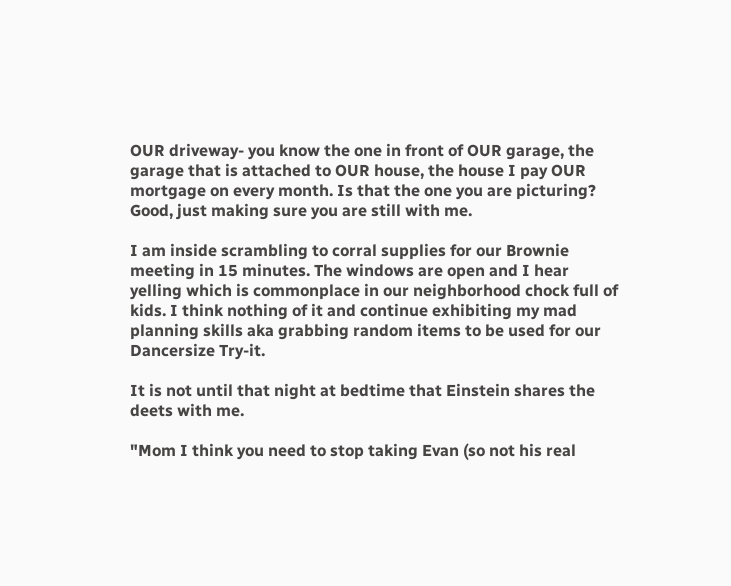OUR driveway- you know the one in front of OUR garage, the garage that is attached to OUR house, the house I pay OUR mortgage on every month. Is that the one you are picturing? Good, just making sure you are still with me.

I am inside scrambling to corral supplies for our Brownie meeting in 15 minutes. The windows are open and I hear yelling which is commonplace in our neighborhood chock full of kids. I think nothing of it and continue exhibiting my mad planning skills aka grabbing random items to be used for our Dancersize Try-it.

It is not until that night at bedtime that Einstein shares the deets with me.

"Mom I think you need to stop taking Evan (so not his real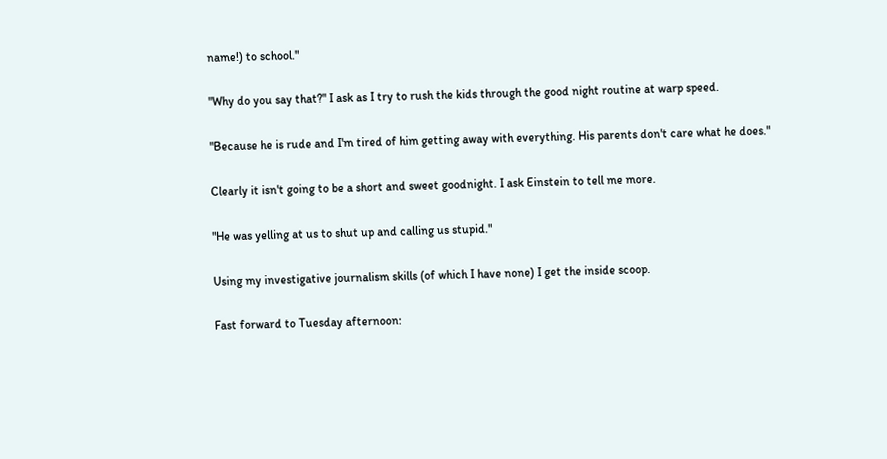name!) to school."

"Why do you say that?" I ask as I try to rush the kids through the good night routine at warp speed.

"Because he is rude and I'm tired of him getting away with everything. His parents don't care what he does."

Clearly it isn't going to be a short and sweet goodnight. I ask Einstein to tell me more.

"He was yelling at us to shut up and calling us stupid."

Using my investigative journalism skills (of which I have none) I get the inside scoop.

Fast forward to Tuesday afternoon: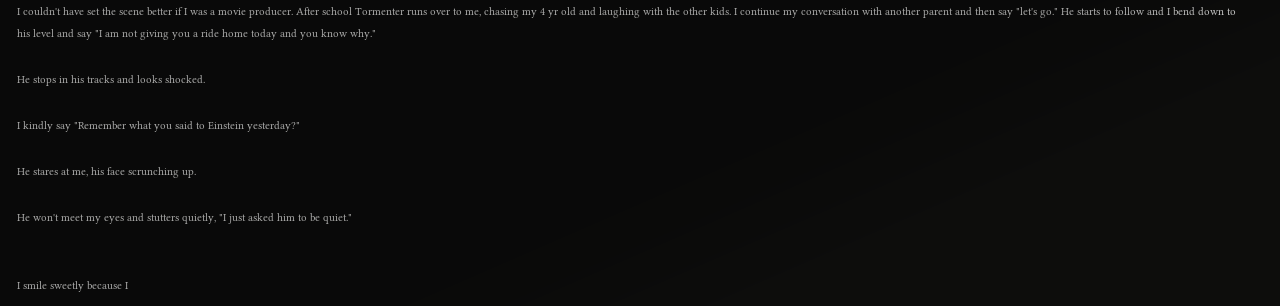I couldn't have set the scene better if I was a movie producer. After school Tormenter runs over to me, chasing my 4 yr old and laughing with the other kids. I continue my conversation with another parent and then say "let's go." He starts to follow and I bend down to his level and say "I am not giving you a ride home today and you know why."

He stops in his tracks and looks shocked.

I kindly say "Remember what you said to Einstein yesterday?"

He stares at me, his face scrunching up.

He won't meet my eyes and stutters quietly, "I just asked him to be quiet."


I smile sweetly because I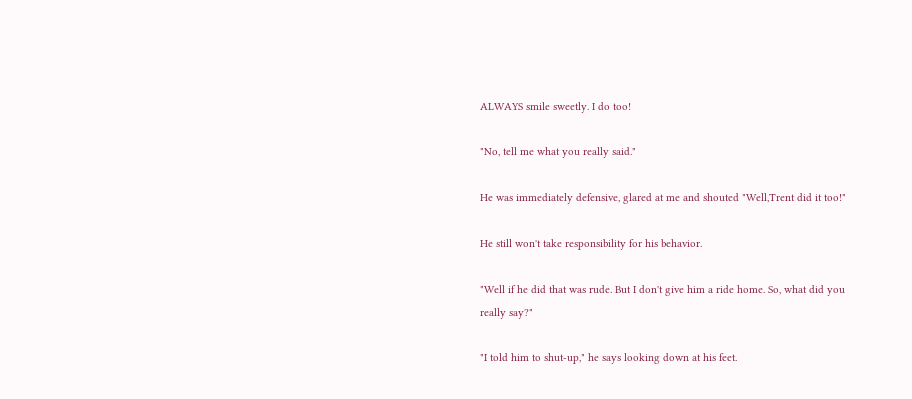ALWAYS smile sweetly. I do too!

"No, tell me what you really said."

He was immediately defensive, glared at me and shouted "Well,Trent did it too!"

He still won't take responsibility for his behavior.

"Well if he did that was rude. But I don't give him a ride home. So, what did you really say?"

"I told him to shut-up," he says looking down at his feet.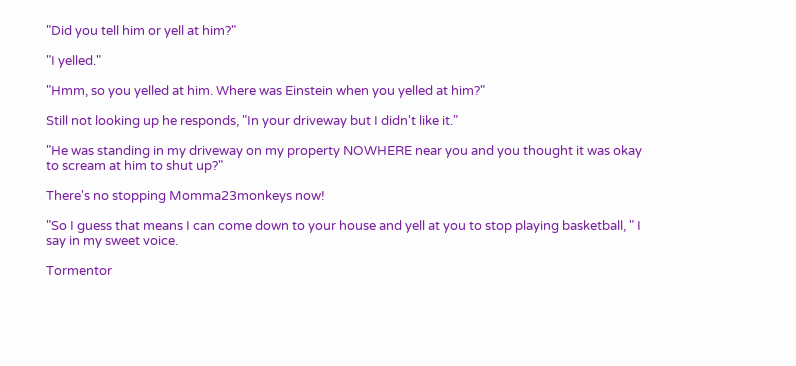"Did you tell him or yell at him?"

"I yelled."

"Hmm, so you yelled at him. Where was Einstein when you yelled at him?"

Still not looking up he responds, "In your driveway but I didn't like it."

"He was standing in my driveway on my property NOWHERE near you and you thought it was okay to scream at him to shut up?"

There's no stopping Momma23monkeys now!

"So I guess that means I can come down to your house and yell at you to stop playing basketball, " I say in my sweet voice.

Tormentor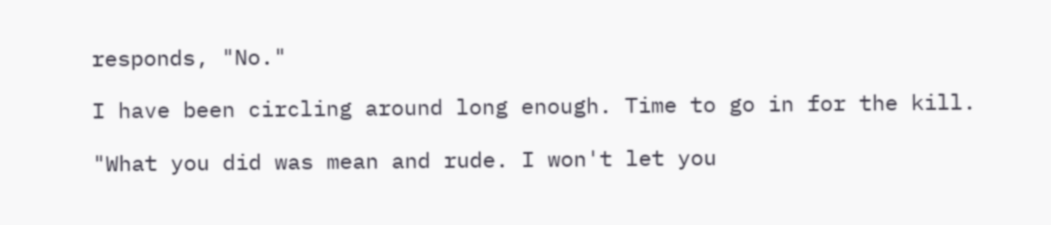responds, "No."

I have been circling around long enough. Time to go in for the kill.

"What you did was mean and rude. I won't let you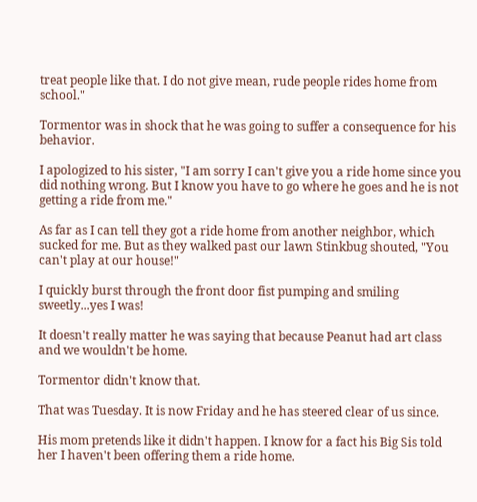treat people like that. I do not give mean, rude people rides home from school."

Tormentor was in shock that he was going to suffer a consequence for his behavior.

I apologized to his sister, "I am sorry I can't give you a ride home since you did nothing wrong. But I know you have to go where he goes and he is not getting a ride from me."

As far as I can tell they got a ride home from another neighbor, which sucked for me. But as they walked past our lawn Stinkbug shouted, "You can't play at our house!"

I quickly burst through the front door fist pumping and smiling sweetly...yes I was!

It doesn't really matter he was saying that because Peanut had art class and we wouldn't be home.

Tormentor didn't know that.

That was Tuesday. It is now Friday and he has steered clear of us since.

His mom pretends like it didn't happen. I know for a fact his Big Sis told her I haven't been offering them a ride home.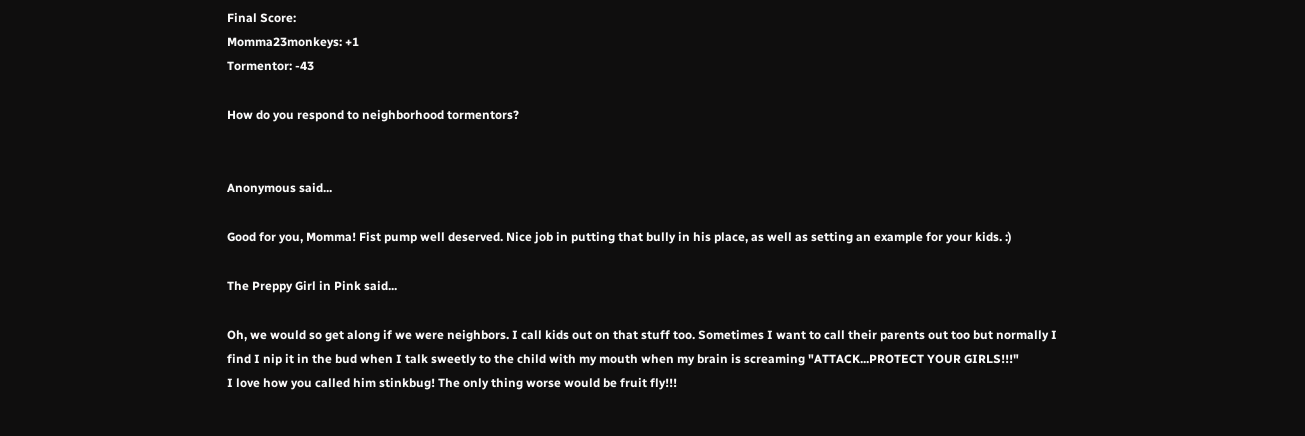Final Score:
Momma23monkeys: +1
Tormentor: -43

How do you respond to neighborhood tormentors?


Anonymous said...

Good for you, Momma! Fist pump well deserved. Nice job in putting that bully in his place, as well as setting an example for your kids. :)

The Preppy Girl in Pink said...

Oh, we would so get along if we were neighbors. I call kids out on that stuff too. Sometimes I want to call their parents out too but normally I find I nip it in the bud when I talk sweetly to the child with my mouth when my brain is screaming "ATTACK...PROTECT YOUR GIRLS!!!"
I love how you called him stinkbug! The only thing worse would be fruit fly!!!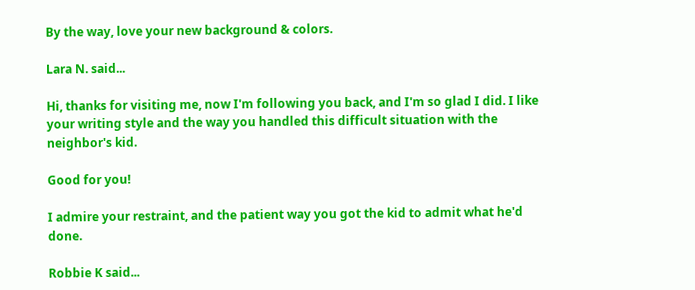By the way, love your new background & colors.

Lara N. said...

Hi, thanks for visiting me, now I'm following you back, and I'm so glad I did. I like your writing style and the way you handled this difficult situation with the neighbor's kid.

Good for you!

I admire your restraint, and the patient way you got the kid to admit what he'd done.

Robbie K said...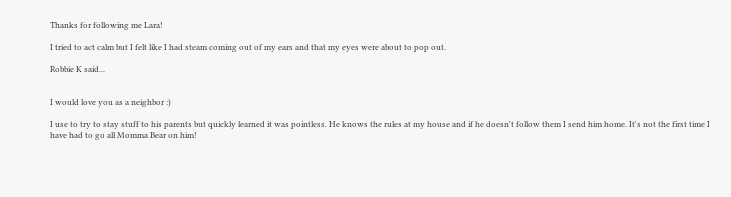Thanks for following me Lara!

I tried to act calm but I felt like I had steam coming out of my ears and that my eyes were about to pop out.

Robbie K said...


I would love you as a neighbor :)

I use to try to stay stuff to his parents but quickly learned it was pointless. He knows the rules at my house and if he doesn't follow them I send him home. It's not the first time I have had to go all Momma Bear on him!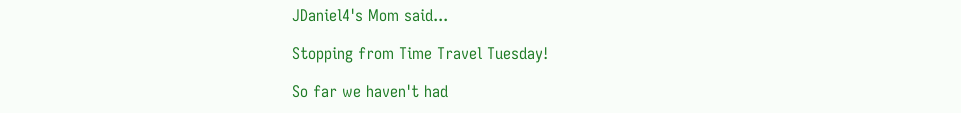JDaniel4's Mom said...

Stopping from Time Travel Tuesday!

So far we haven't had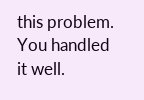this problem. You handled it well.